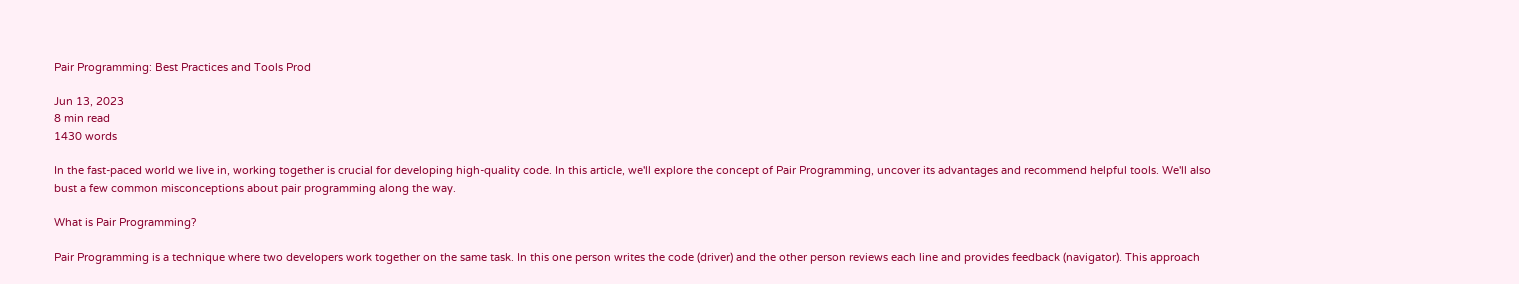Pair Programming: Best Practices and Tools Prod

Jun 13, 2023
8 min read
1430 words

In the fast-paced world we live in, working together is crucial for developing high-quality code. In this article, we'll explore the concept of Pair Programming, uncover its advantages and recommend helpful tools. We'll also bust a few common misconceptions about pair programming along the way.

What is Pair Programming?

Pair Programming is a technique where two developers work together on the same task. In this one person writes the code (driver) and the other person reviews each line and provides feedback (navigator). This approach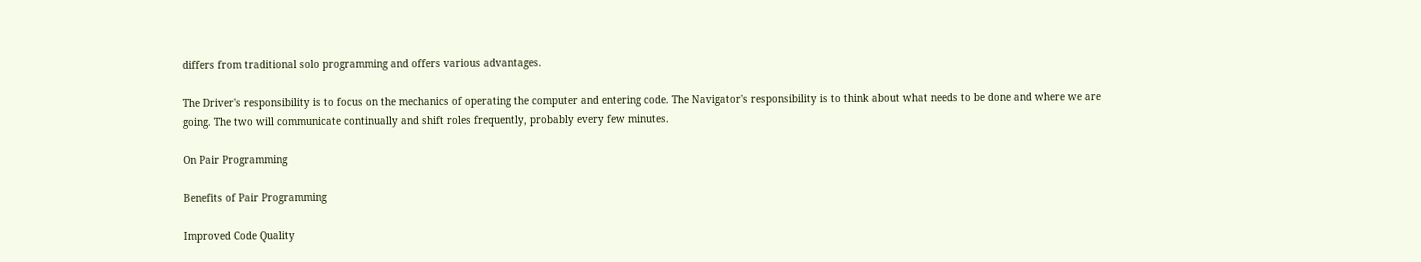differs from traditional solo programming and offers various advantages.

The Driver's responsibility is to focus on the mechanics of operating the computer and entering code. The Navigator's responsibility is to think about what needs to be done and where we are going. The two will communicate continually and shift roles frequently, probably every few minutes.

On Pair Programming

Benefits of Pair Programming

Improved Code Quality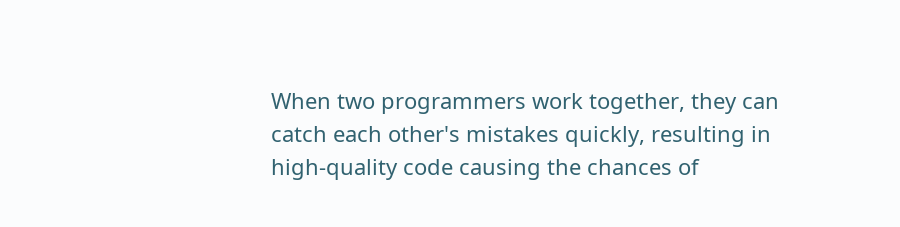When two programmers work together, they can catch each other's mistakes quickly, resulting in high-quality code causing the chances of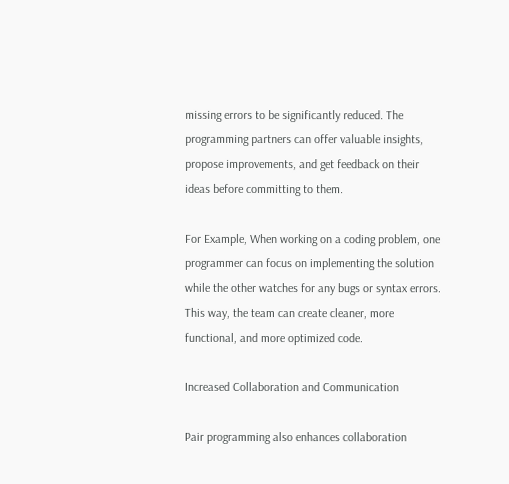missing errors to be significantly reduced. The programming partners can offer valuable insights, propose improvements, and get feedback on their ideas before committing to them.

For Example, When working on a coding problem, one programmer can focus on implementing the solution while the other watches for any bugs or syntax errors. This way, the team can create cleaner, more functional, and more optimized code.

Increased Collaboration and Communication

Pair programming also enhances collaboration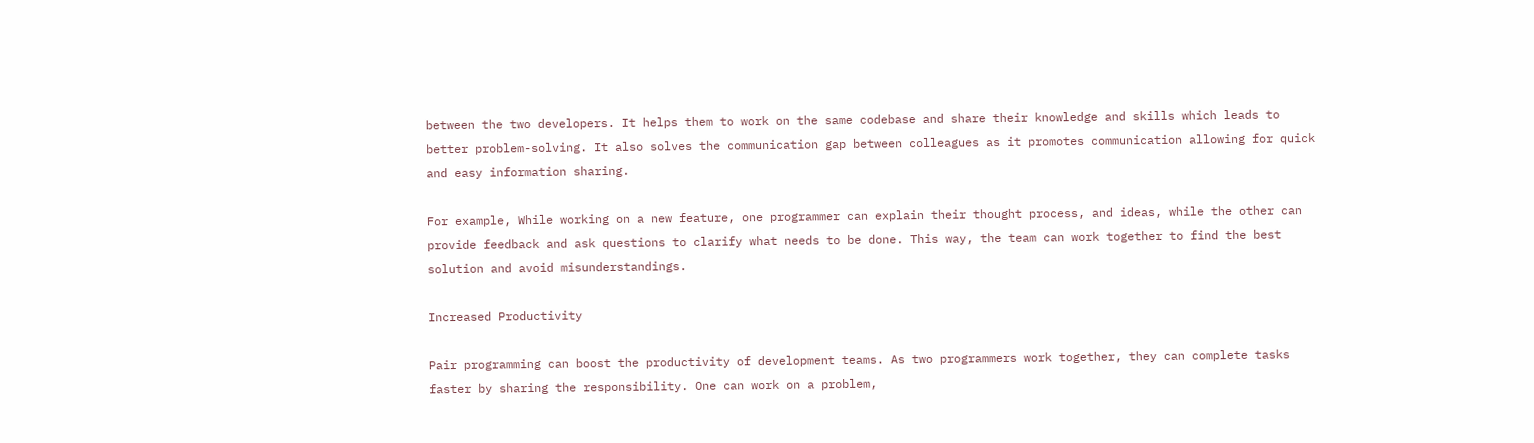between the two developers. It helps them to work on the same codebase and share their knowledge and skills which leads to better problem-solving. It also solves the communication gap between colleagues as it promotes communication allowing for quick and easy information sharing.

For example, While working on a new feature, one programmer can explain their thought process, and ideas, while the other can provide feedback and ask questions to clarify what needs to be done. This way, the team can work together to find the best solution and avoid misunderstandings.

Increased Productivity

Pair programming can boost the productivity of development teams. As two programmers work together, they can complete tasks faster by sharing the responsibility. One can work on a problem,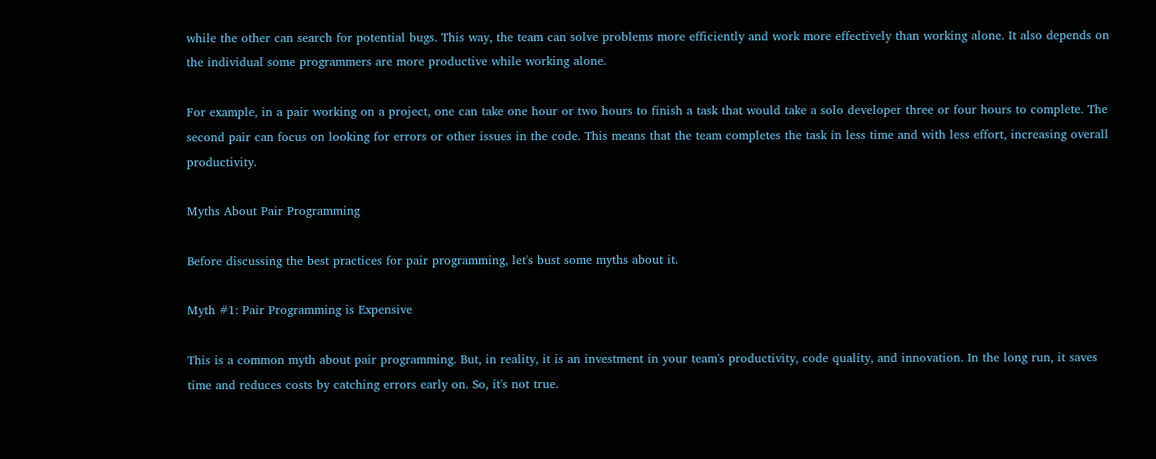while the other can search for potential bugs. This way, the team can solve problems more efficiently and work more effectively than working alone. It also depends on the individual some programmers are more productive while working alone.

For example, in a pair working on a project, one can take one hour or two hours to finish a task that would take a solo developer three or four hours to complete. The second pair can focus on looking for errors or other issues in the code. This means that the team completes the task in less time and with less effort, increasing overall productivity.

Myths About Pair Programming

Before discussing the best practices for pair programming, let's bust some myths about it.

Myth #1: Pair Programming is Expensive

This is a common myth about pair programming. But, in reality, it is an investment in your team's productivity, code quality, and innovation. In the long run, it saves time and reduces costs by catching errors early on. So, it's not true.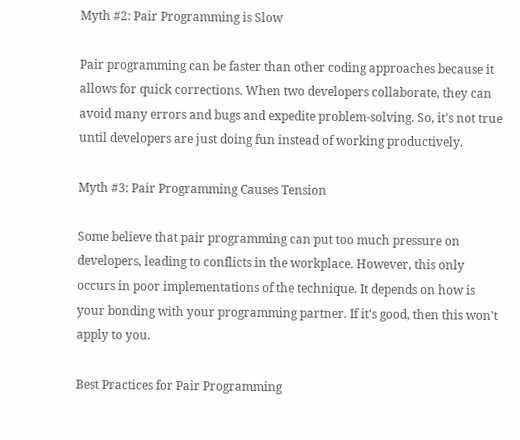Myth #2: Pair Programming is Slow

Pair programming can be faster than other coding approaches because it allows for quick corrections. When two developers collaborate, they can avoid many errors and bugs and expedite problem-solving. So, it's not true until developers are just doing fun instead of working productively.

Myth #3: Pair Programming Causes Tension

Some believe that pair programming can put too much pressure on developers, leading to conflicts in the workplace. However, this only occurs in poor implementations of the technique. It depends on how is your bonding with your programming partner. If it's good, then this won't apply to you.

Best Practices for Pair Programming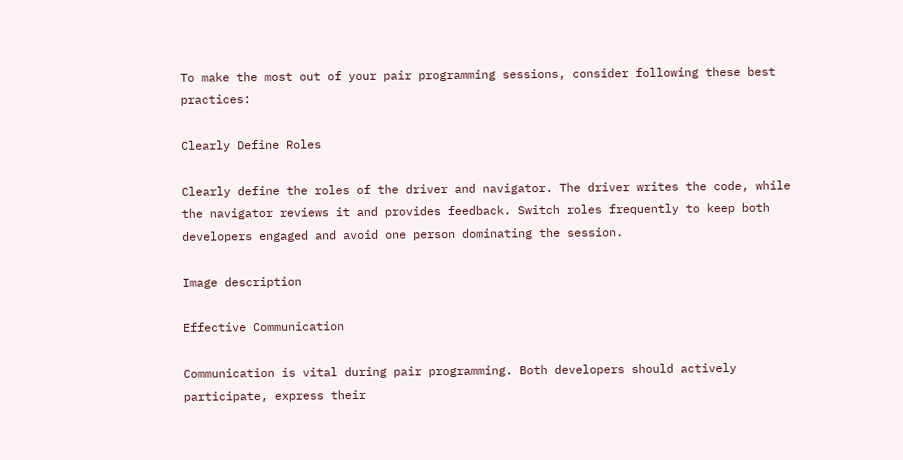To make the most out of your pair programming sessions, consider following these best practices:

Clearly Define Roles

Clearly define the roles of the driver and navigator. The driver writes the code, while the navigator reviews it and provides feedback. Switch roles frequently to keep both developers engaged and avoid one person dominating the session.

Image description

Effective Communication

Communication is vital during pair programming. Both developers should actively participate, express their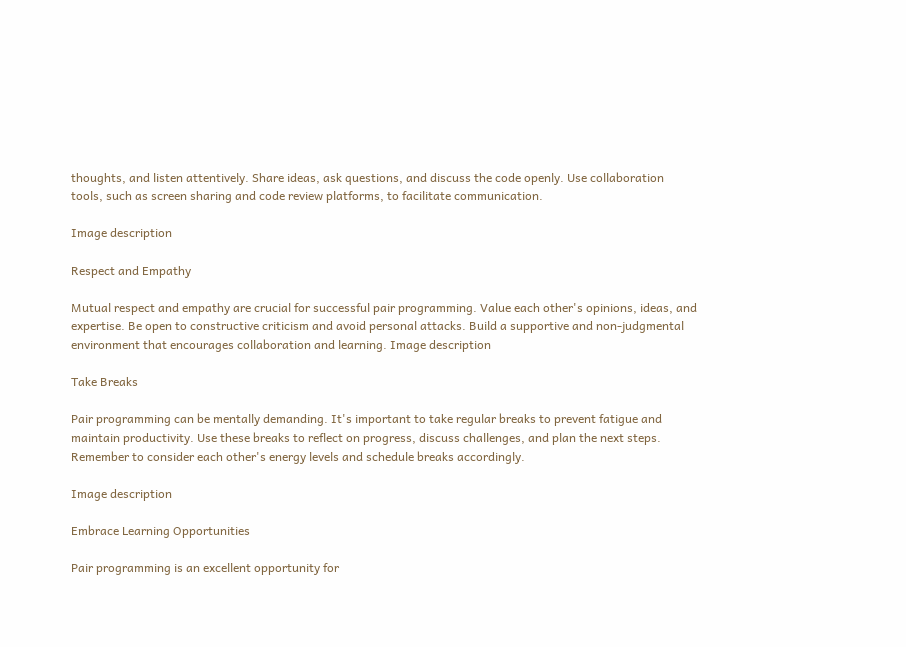thoughts, and listen attentively. Share ideas, ask questions, and discuss the code openly. Use collaboration tools, such as screen sharing and code review platforms, to facilitate communication.

Image description

Respect and Empathy

Mutual respect and empathy are crucial for successful pair programming. Value each other's opinions, ideas, and expertise. Be open to constructive criticism and avoid personal attacks. Build a supportive and non-judgmental environment that encourages collaboration and learning. Image description

Take Breaks

Pair programming can be mentally demanding. It's important to take regular breaks to prevent fatigue and maintain productivity. Use these breaks to reflect on progress, discuss challenges, and plan the next steps. Remember to consider each other's energy levels and schedule breaks accordingly.

Image description

Embrace Learning Opportunities

Pair programming is an excellent opportunity for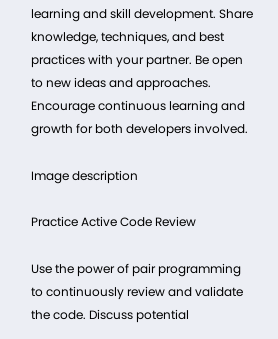learning and skill development. Share knowledge, techniques, and best practices with your partner. Be open to new ideas and approaches. Encourage continuous learning and growth for both developers involved.

Image description

Practice Active Code Review

Use the power of pair programming to continuously review and validate the code. Discuss potential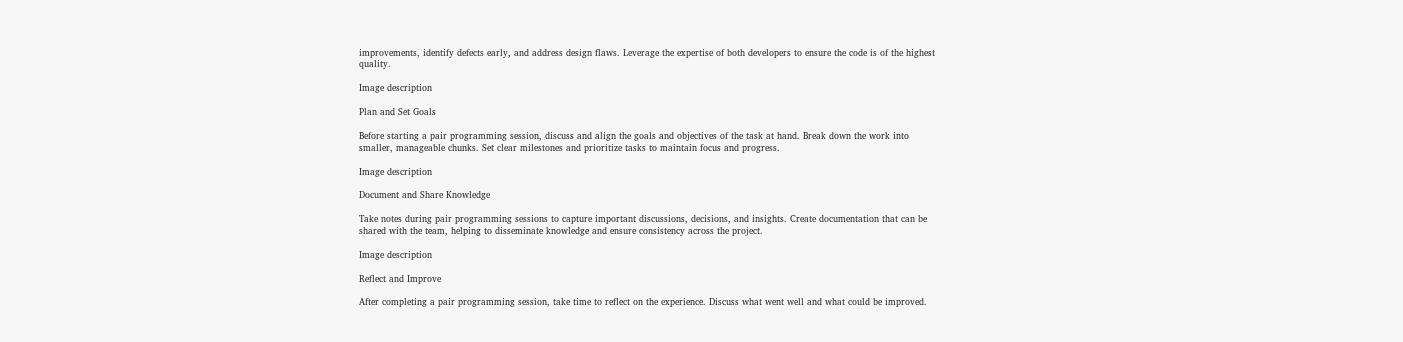improvements, identify defects early, and address design flaws. Leverage the expertise of both developers to ensure the code is of the highest quality.

Image description

Plan and Set Goals

Before starting a pair programming session, discuss and align the goals and objectives of the task at hand. Break down the work into smaller, manageable chunks. Set clear milestones and prioritize tasks to maintain focus and progress.

Image description

Document and Share Knowledge

Take notes during pair programming sessions to capture important discussions, decisions, and insights. Create documentation that can be shared with the team, helping to disseminate knowledge and ensure consistency across the project.

Image description

Reflect and Improve

After completing a pair programming session, take time to reflect on the experience. Discuss what went well and what could be improved.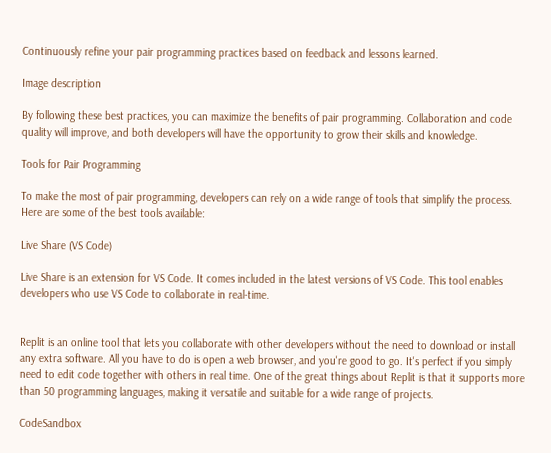Continuously refine your pair programming practices based on feedback and lessons learned.

Image description

By following these best practices, you can maximize the benefits of pair programming. Collaboration and code quality will improve, and both developers will have the opportunity to grow their skills and knowledge.

Tools for Pair Programming

To make the most of pair programming, developers can rely on a wide range of tools that simplify the process. Here are some of the best tools available:

Live Share (VS Code)

Live Share is an extension for VS Code. It comes included in the latest versions of VS Code. This tool enables developers who use VS Code to collaborate in real-time.


Replit is an online tool that lets you collaborate with other developers without the need to download or install any extra software. All you have to do is open a web browser, and you're good to go. It's perfect if you simply need to edit code together with others in real time. One of the great things about Replit is that it supports more than 50 programming languages, making it versatile and suitable for a wide range of projects.

CodeSandbox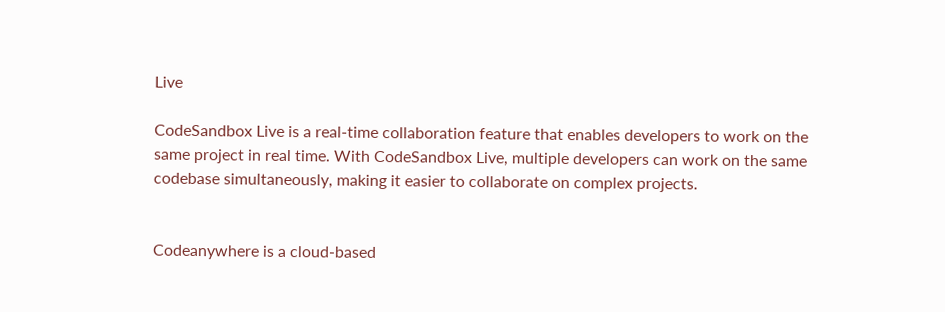Live

CodeSandbox Live is a real-time collaboration feature that enables developers to work on the same project in real time. With CodeSandbox Live, multiple developers can work on the same codebase simultaneously, making it easier to collaborate on complex projects.


Codeanywhere is a cloud-based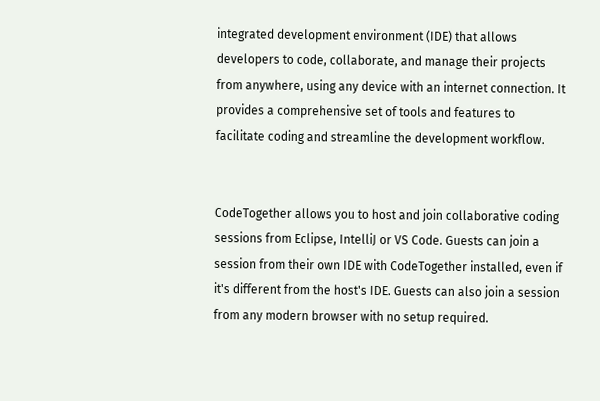integrated development environment (IDE) that allows developers to code, collaborate, and manage their projects from anywhere, using any device with an internet connection. It provides a comprehensive set of tools and features to facilitate coding and streamline the development workflow.


CodeTogether allows you to host and join collaborative coding sessions from Eclipse, IntelliJ or VS Code. Guests can join a session from their own IDE with CodeTogether installed, even if it's different from the host's IDE. Guests can also join a session from any modern browser with no setup required.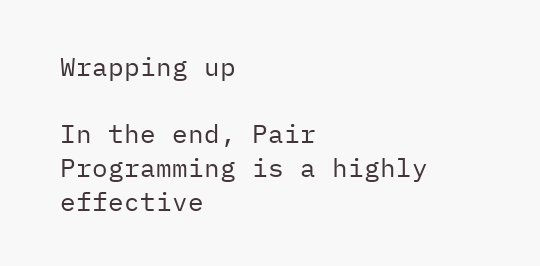Wrapping up

In the end, Pair Programming is a highly effective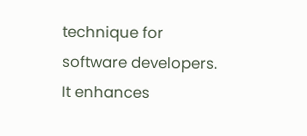technique for software developers. It enhances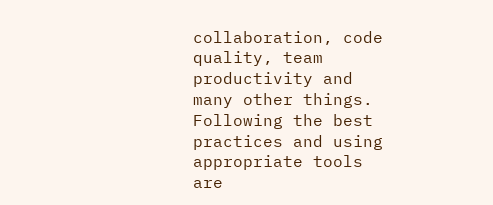collaboration, code quality, team productivity and many other things. Following the best practices and using appropriate tools are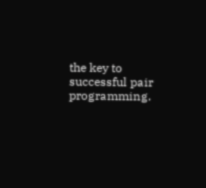the key to successful pair programming.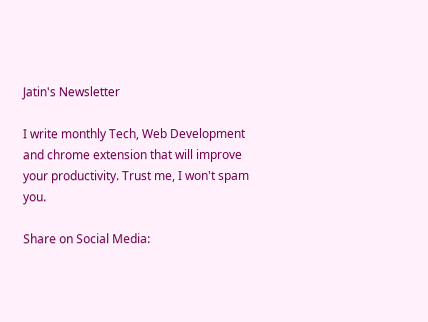Jatin's Newsletter

I write monthly Tech, Web Development and chrome extension that will improve your productivity. Trust me, I won't spam you.

Share on Social Media: